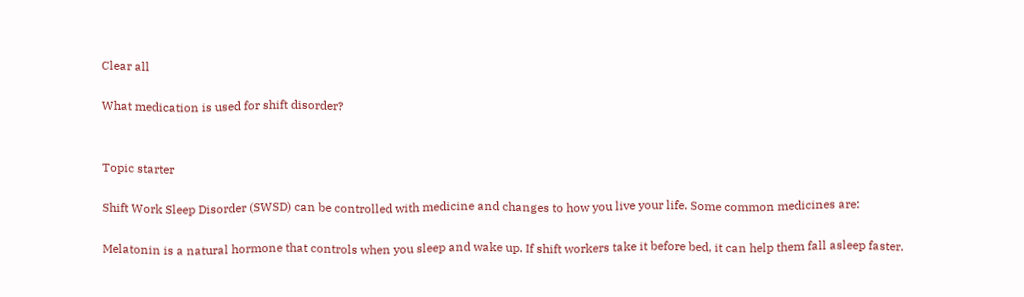Clear all

What medication is used for shift disorder?


Topic starter

Shift Work Sleep Disorder (SWSD) can be controlled with medicine and changes to how you live your life. Some common medicines are:

Melatonin is a natural hormone that controls when you sleep and wake up. If shift workers take it before bed, it can help them fall asleep faster.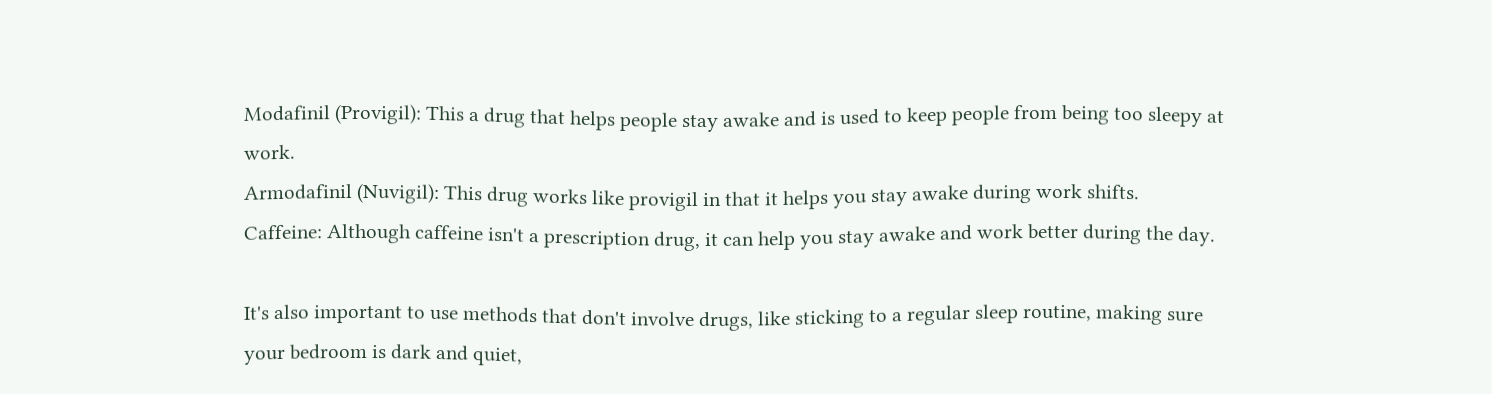Modafinil (Provigil): This a drug that helps people stay awake and is used to keep people from being too sleepy at work.
Armodafinil (Nuvigil): This drug works like provigil in that it helps you stay awake during work shifts.
Caffeine: Although caffeine isn't a prescription drug, it can help you stay awake and work better during the day.

It's also important to use methods that don't involve drugs, like sticking to a regular sleep routine, making sure your bedroom is dark and quiet,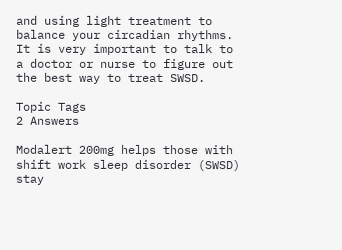and using light treatment to balance your circadian rhythms. It is very important to talk to a doctor or nurse to figure out the best way to treat SWSD.

Topic Tags
2 Answers

Modalert 200mg helps those with shift work sleep disorder (SWSD) stay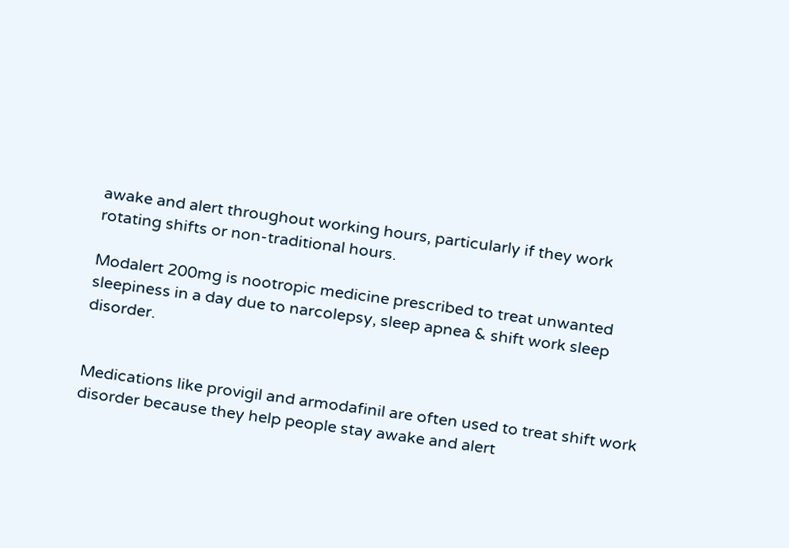awake and alert throughout working hours, particularly if they work rotating shifts or non-traditional hours.

Modalert 200mg is nootropic medicine prescribed to treat unwanted sleepiness in a day due to narcolepsy, sleep apnea & shift work sleep disorder.


Medications like provigil and armodafinil are often used to treat shift work disorder because they help people stay awake and alert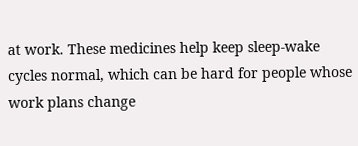at work. These medicines help keep sleep-wake cycles normal, which can be hard for people whose work plans change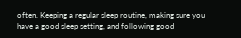often. Keeping a regular sleep routine, making sure you have a good sleep setting, and following good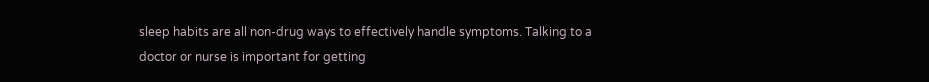sleep habits are all non-drug ways to effectively handle symptoms. Talking to a doctor or nurse is important for getting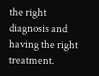the right diagnosis and having the right treatment.